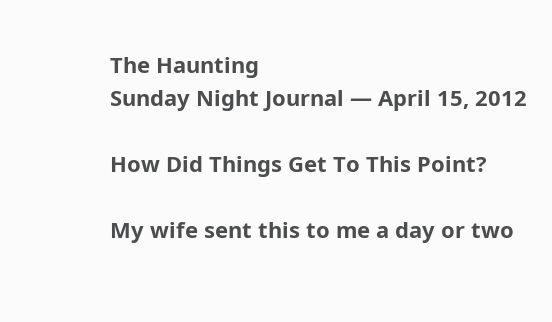The Haunting
Sunday Night Journal — April 15, 2012

How Did Things Get To This Point?

My wife sent this to me a day or two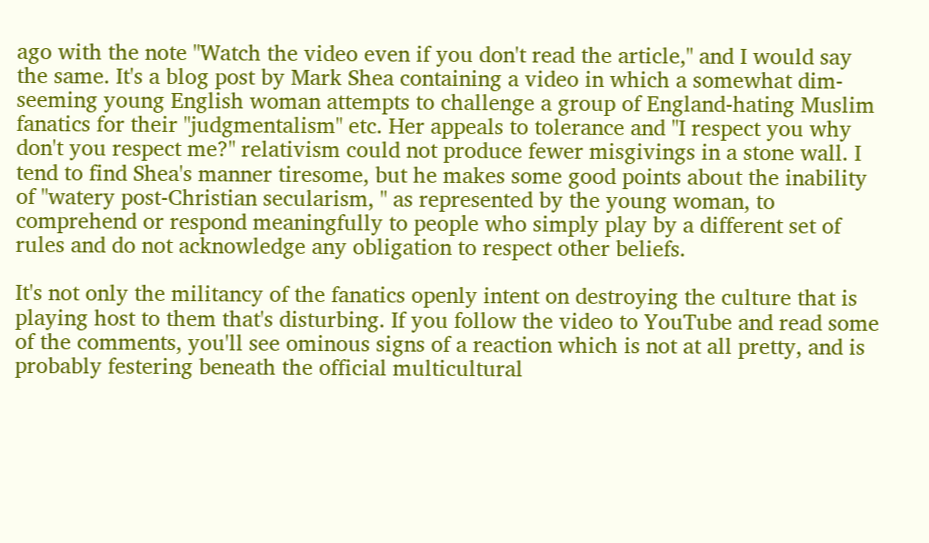ago with the note "Watch the video even if you don't read the article," and I would say the same. It's a blog post by Mark Shea containing a video in which a somewhat dim-seeming young English woman attempts to challenge a group of England-hating Muslim fanatics for their "judgmentalism" etc. Her appeals to tolerance and "I respect you why don't you respect me?" relativism could not produce fewer misgivings in a stone wall. I tend to find Shea's manner tiresome, but he makes some good points about the inability of "watery post-Christian secularism, " as represented by the young woman, to comprehend or respond meaningfully to people who simply play by a different set of rules and do not acknowledge any obligation to respect other beliefs.

It's not only the militancy of the fanatics openly intent on destroying the culture that is playing host to them that's disturbing. If you follow the video to YouTube and read some of the comments, you'll see ominous signs of a reaction which is not at all pretty, and is probably festering beneath the official multicultural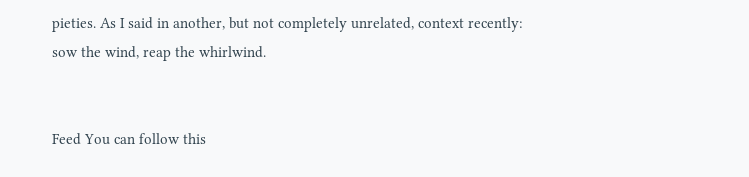pieties. As I said in another, but not completely unrelated, context recently: sow the wind, reap the whirlwind.


Feed You can follow this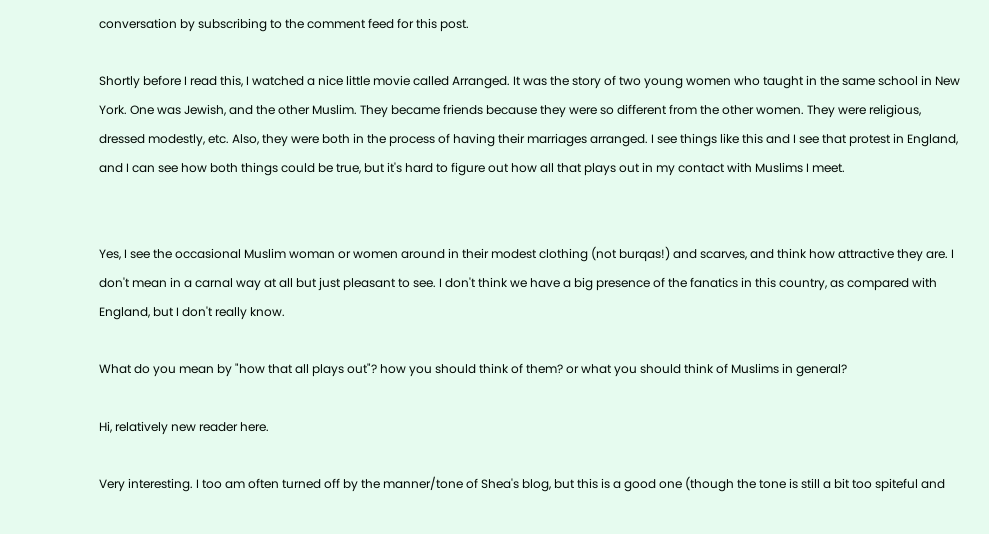conversation by subscribing to the comment feed for this post.

Shortly before I read this, I watched a nice little movie called Arranged. It was the story of two young women who taught in the same school in New York. One was Jewish, and the other Muslim. They became friends because they were so different from the other women. They were religious, dressed modestly, etc. Also, they were both in the process of having their marriages arranged. I see things like this and I see that protest in England, and I can see how both things could be true, but it's hard to figure out how all that plays out in my contact with Muslims I meet.


Yes, I see the occasional Muslim woman or women around in their modest clothing (not burqas!) and scarves, and think how attractive they are. I don't mean in a carnal way at all but just pleasant to see. I don't think we have a big presence of the fanatics in this country, as compared with England, but I don't really know.

What do you mean by "how that all plays out"? how you should think of them? or what you should think of Muslims in general?

Hi, relatively new reader here.

Very interesting. I too am often turned off by the manner/tone of Shea's blog, but this is a good one (though the tone is still a bit too spiteful and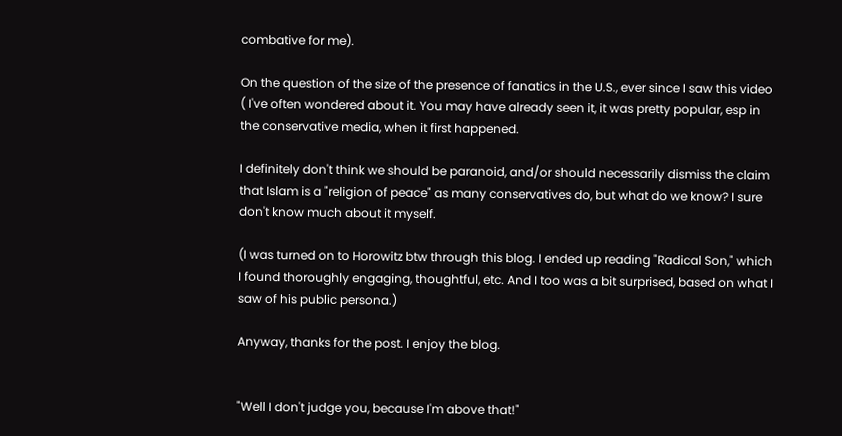combative for me).

On the question of the size of the presence of fanatics in the U.S., ever since I saw this video ( I've often wondered about it. You may have already seen it, it was pretty popular, esp in the conservative media, when it first happened.

I definitely don't think we should be paranoid, and/or should necessarily dismiss the claim that Islam is a "religion of peace" as many conservatives do, but what do we know? I sure don't know much about it myself.

(I was turned on to Horowitz btw through this blog. I ended up reading "Radical Son," which I found thoroughly engaging, thoughtful, etc. And I too was a bit surprised, based on what I saw of his public persona.)

Anyway, thanks for the post. I enjoy the blog.


"Well I don't judge you, because I'm above that!"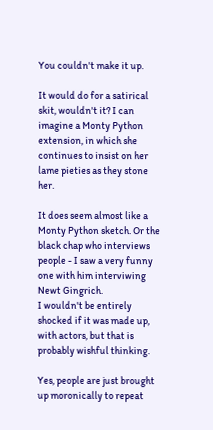You couldn't make it up.

It would do for a satirical skit, wouldn't it? I can imagine a Monty Python extension, in which she continues to insist on her lame pieties as they stone her.

It does seem almost like a Monty Python sketch. Or the black chap who interviews people - I saw a very funny one with him interviwing Newt Gingrich.
I wouldn't be entirely shocked if it was made up, with actors, but that is probably wishful thinking.

Yes, people are just brought up moronically to repeat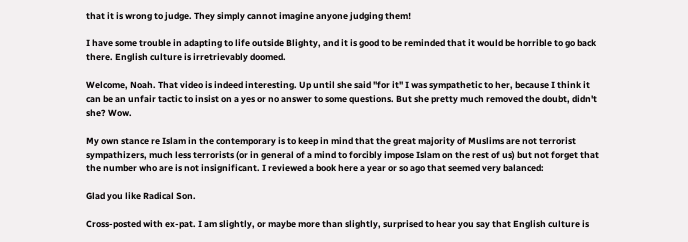that it is wrong to judge. They simply cannot imagine anyone judging them!

I have some trouble in adapting to life outside Blighty, and it is good to be reminded that it would be horrible to go back there. English culture is irretrievably doomed.

Welcome, Noah. That video is indeed interesting. Up until she said "for it" I was sympathetic to her, because I think it can be an unfair tactic to insist on a yes or no answer to some questions. But she pretty much removed the doubt, didn't she? Wow.

My own stance re Islam in the contemporary is to keep in mind that the great majority of Muslims are not terrorist sympathizers, much less terrorists (or in general of a mind to forcibly impose Islam on the rest of us) but not forget that the number who are is not insignificant. I reviewed a book here a year or so ago that seemed very balanced:

Glad you like Radical Son.

Cross-posted with ex-pat. I am slightly, or maybe more than slightly, surprised to hear you say that English culture is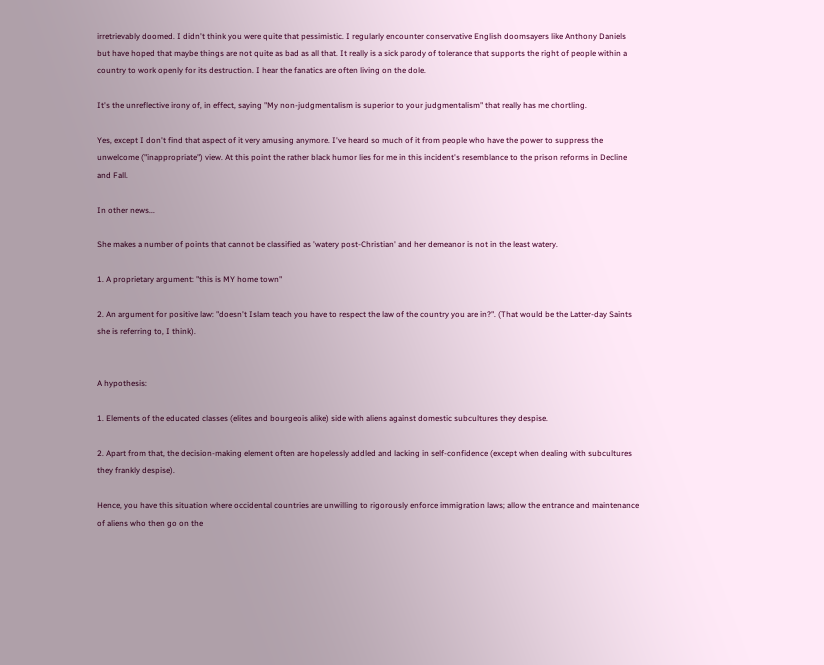irretrievably doomed. I didn't think you were quite that pessimistic. I regularly encounter conservative English doomsayers like Anthony Daniels but have hoped that maybe things are not quite as bad as all that. It really is a sick parody of tolerance that supports the right of people within a country to work openly for its destruction. I hear the fanatics are often living on the dole.

It's the unreflective irony of, in effect, saying "My non-judgmentalism is superior to your judgmentalism" that really has me chortling.

Yes, except I don't find that aspect of it very amusing anymore. I've heard so much of it from people who have the power to suppress the unwelcome ("inappropriate") view. At this point the rather black humor lies for me in this incident's resemblance to the prison reforms in Decline and Fall.

In other news...

She makes a number of points that cannot be classified as 'watery post-Christian' and her demeanor is not in the least watery.

1. A proprietary argument: "this is MY home town"

2. An argument for positive law: "doesn't Islam teach you have to respect the law of the country you are in?". (That would be the Latter-day Saints she is referring to, I think).


A hypothesis:

1. Elements of the educated classes (elites and bourgeois alike) side with aliens against domestic subcultures they despise.

2. Apart from that, the decision-making element often are hopelessly addled and lacking in self-confidence (except when dealing with subcultures they frankly despise).

Hence, you have this situation where occidental countries are unwilling to rigorously enforce immigration laws; allow the entrance and maintenance of aliens who then go on the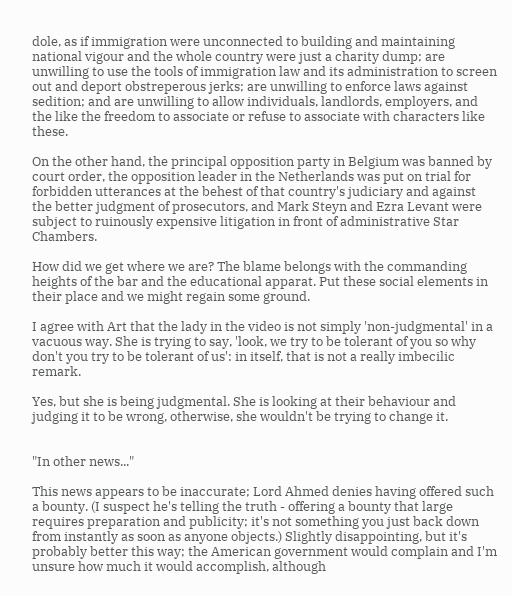dole, as if immigration were unconnected to building and maintaining national vigour and the whole country were just a charity dump; are unwilling to use the tools of immigration law and its administration to screen out and deport obstreperous jerks; are unwilling to enforce laws against sedition; and are unwilling to allow individuals, landlords, employers, and the like the freedom to associate or refuse to associate with characters like these.

On the other hand, the principal opposition party in Belgium was banned by court order, the opposition leader in the Netherlands was put on trial for forbidden utterances at the behest of that country's judiciary and against the better judgment of prosecutors, and Mark Steyn and Ezra Levant were subject to ruinously expensive litigation in front of administrative Star Chambers.

How did we get where we are? The blame belongs with the commanding heights of the bar and the educational apparat. Put these social elements in their place and we might regain some ground.

I agree with Art that the lady in the video is not simply 'non-judgmental' in a vacuous way. She is trying to say, 'look, we try to be tolerant of you so why don't you try to be tolerant of us': in itself, that is not a really imbecilic remark.

Yes, but she is being judgmental. She is looking at their behaviour and judging it to be wrong, otherwise, she wouldn't be trying to change it.


"In other news..."

This news appears to be inaccurate; Lord Ahmed denies having offered such a bounty. (I suspect he's telling the truth - offering a bounty that large requires preparation and publicity; it's not something you just back down from instantly as soon as anyone objects.) Slightly disappointing, but it's probably better this way; the American government would complain and I'm unsure how much it would accomplish, although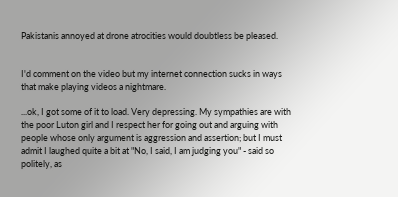Pakistanis annoyed at drone atrocities would doubtless be pleased.


I'd comment on the video but my internet connection sucks in ways that make playing videos a nightmare.

...ok, I got some of it to load. Very depressing. My sympathies are with the poor Luton girl and I respect her for going out and arguing with people whose only argument is aggression and assertion; but I must admit I laughed quite a bit at "No, I said, I am judging you" - said so politely, as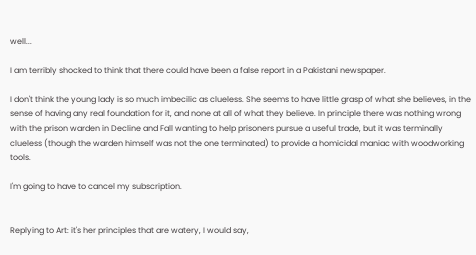well...

I am terribly shocked to think that there could have been a false report in a Pakistani newspaper.

I don't think the young lady is so much imbecilic as clueless. She seems to have little grasp of what she believes, in the sense of having any real foundation for it, and none at all of what they believe. In principle there was nothing wrong with the prison warden in Decline and Fall wanting to help prisoners pursue a useful trade, but it was terminally clueless (though the warden himself was not the one terminated) to provide a homicidal maniac with woodworking tools.

I'm going to have to cancel my subscription.


Replying to Art: it's her principles that are watery, I would say,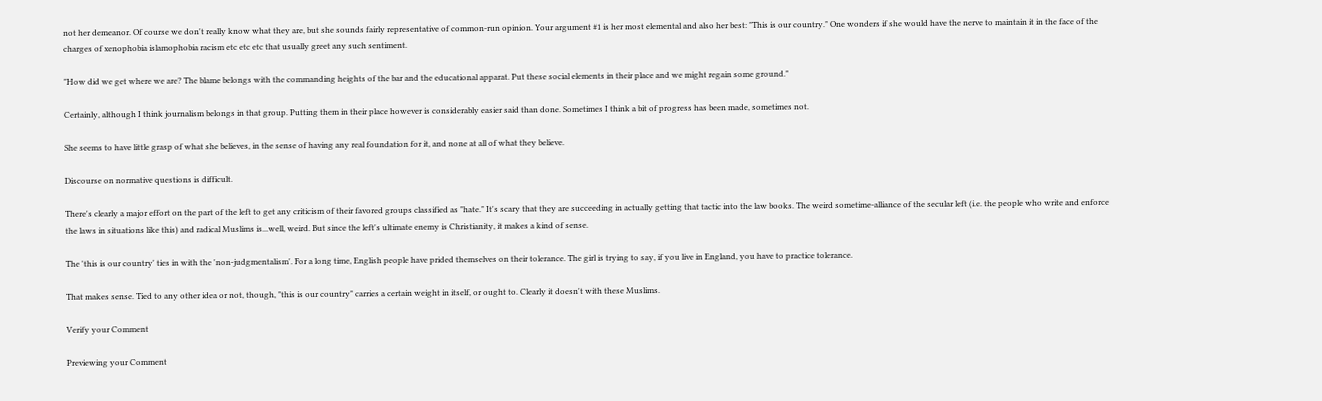not her demeanor. Of course we don't really know what they are, but she sounds fairly representative of common-run opinion. Your argument #1 is her most elemental and also her best: "This is our country." One wonders if she would have the nerve to maintain it in the face of the charges of xenophobia islamophobia racism etc etc etc that usually greet any such sentiment.

"How did we get where we are? The blame belongs with the commanding heights of the bar and the educational apparat. Put these social elements in their place and we might regain some ground."

Certainly, although I think journalism belongs in that group. Putting them in their place however is considerably easier said than done. Sometimes I think a bit of progress has been made, sometimes not.

She seems to have little grasp of what she believes, in the sense of having any real foundation for it, and none at all of what they believe.

Discourse on normative questions is difficult.

There's clearly a major effort on the part of the left to get any criticism of their favored groups classified as "hate." It's scary that they are succeeding in actually getting that tactic into the law books. The weird sometime-alliance of the secular left (i.e. the people who write and enforce the laws in situations like this) and radical Muslims is...well, weird. But since the left's ultimate enemy is Christianity, it makes a kind of sense.

The 'this is our country' ties in with the 'non-judgmentalism'. For a long time, English people have prided themselves on their tolerance. The girl is trying to say, if you live in England, you have to practice tolerance.

That makes sense. Tied to any other idea or not, though, "this is our country" carries a certain weight in itself, or ought to. Clearly it doesn't with these Muslims.

Verify your Comment

Previewing your Comment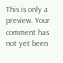This is only a preview. Your comment has not yet been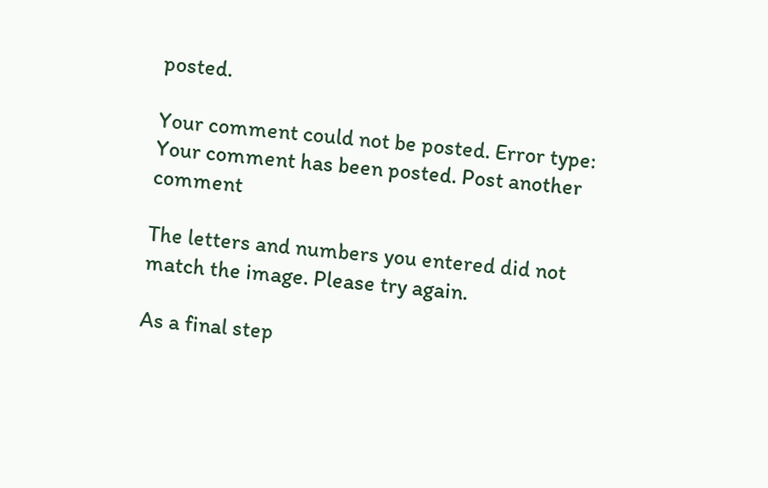posted.

Your comment could not be posted. Error type:
Your comment has been posted. Post another comment

The letters and numbers you entered did not match the image. Please try again.

As a final step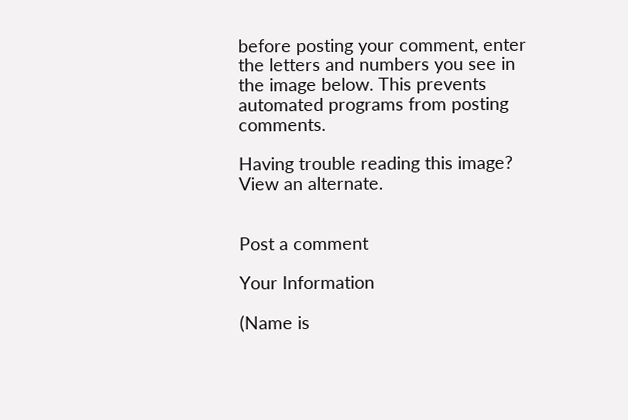before posting your comment, enter the letters and numbers you see in the image below. This prevents automated programs from posting comments.

Having trouble reading this image? View an alternate.


Post a comment

Your Information

(Name is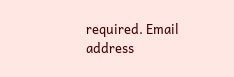required. Email address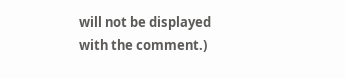will not be displayed with the comment.)